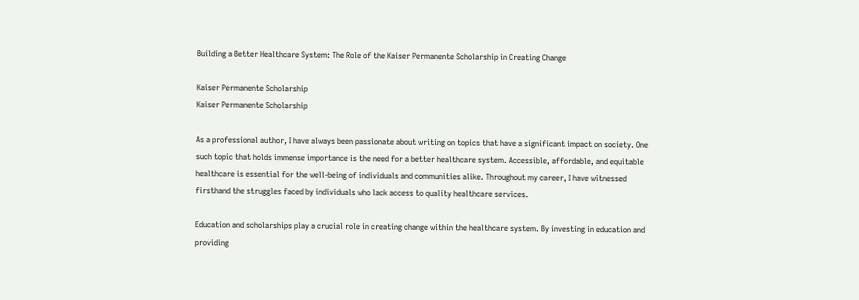Building a Better Healthcare System: The Role of the Kaiser Permanente Scholarship in Creating Change

Kaiser Permanente Scholarship
Kaiser Permanente Scholarship

As a professional author, I have always been passionate about writing on topics that have a significant impact on society. One such topic that holds immense importance is the need for a better healthcare system. Accessible, affordable, and equitable healthcare is essential for the well-being of individuals and communities alike. Throughout my career, I have witnessed firsthand the struggles faced by individuals who lack access to quality healthcare services.

Education and scholarships play a crucial role in creating change within the healthcare system. By investing in education and providing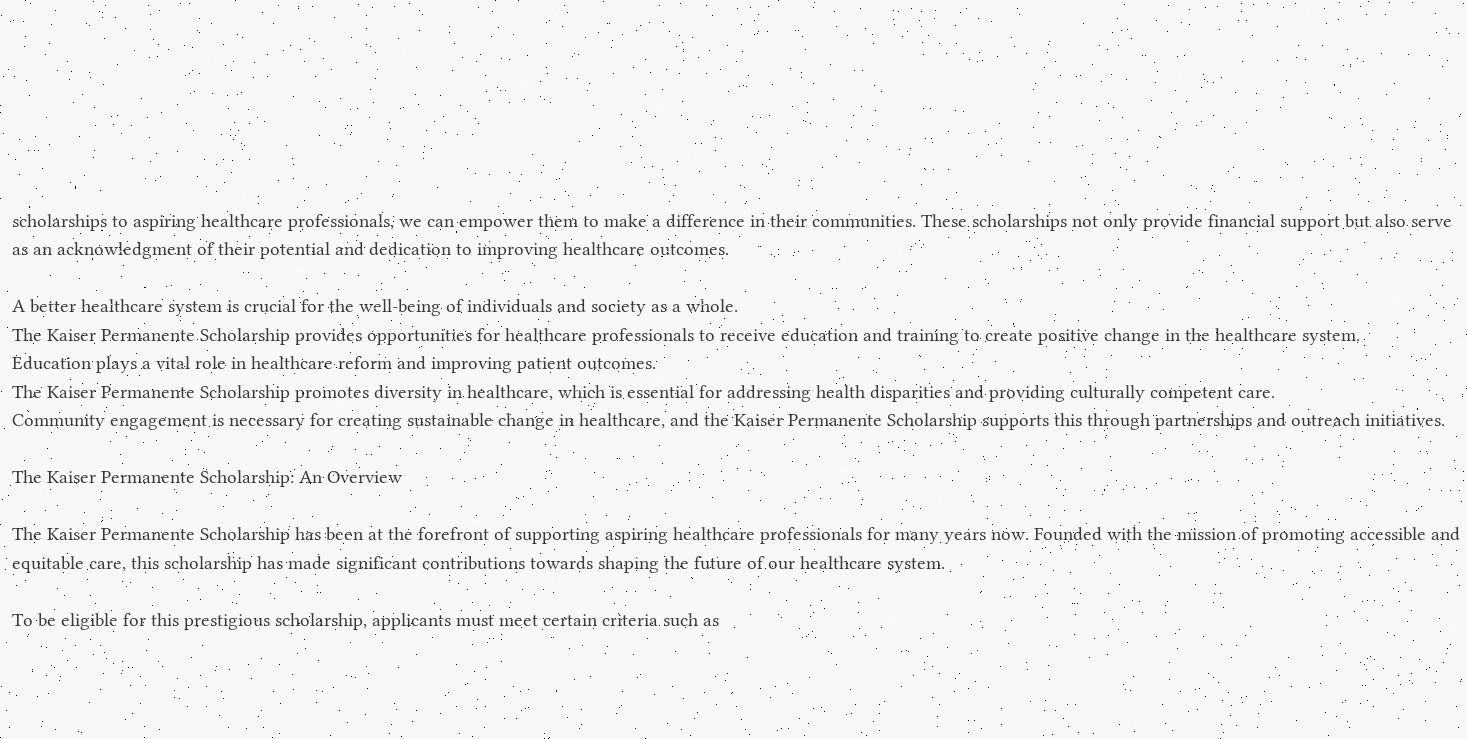scholarships to aspiring healthcare professionals, we can empower them to make a difference in their communities. These scholarships not only provide financial support but also serve as an acknowledgment of their potential and dedication to improving healthcare outcomes.

A better healthcare system is crucial for the well-being of individuals and society as a whole.
The Kaiser Permanente Scholarship provides opportunities for healthcare professionals to receive education and training to create positive change in the healthcare system.
Education plays a vital role in healthcare reform and improving patient outcomes.
The Kaiser Permanente Scholarship promotes diversity in healthcare, which is essential for addressing health disparities and providing culturally competent care.
Community engagement is necessary for creating sustainable change in healthcare, and the Kaiser Permanente Scholarship supports this through partnerships and outreach initiatives.

The Kaiser Permanente Scholarship: An Overview

The Kaiser Permanente Scholarship has been at the forefront of supporting aspiring healthcare professionals for many years now. Founded with the mission of promoting accessible and equitable care, this scholarship has made significant contributions towards shaping the future of our healthcare system.

To be eligible for this prestigious scholarship, applicants must meet certain criteria such as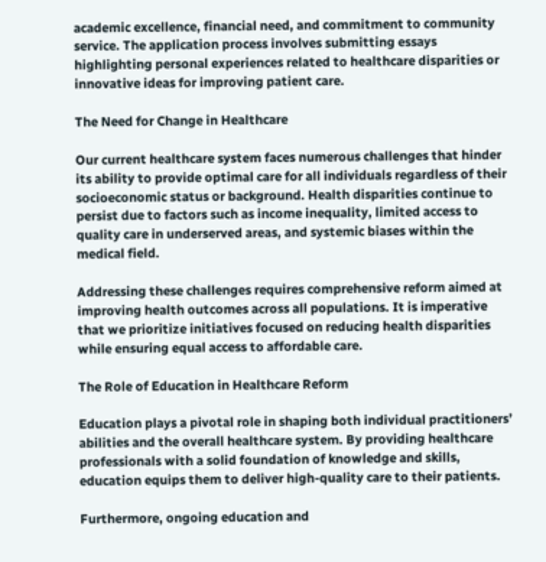academic excellence, financial need, and commitment to community service. The application process involves submitting essays highlighting personal experiences related to healthcare disparities or innovative ideas for improving patient care.

The Need for Change in Healthcare

Our current healthcare system faces numerous challenges that hinder its ability to provide optimal care for all individuals regardless of their socioeconomic status or background. Health disparities continue to persist due to factors such as income inequality, limited access to quality care in underserved areas, and systemic biases within the medical field.

Addressing these challenges requires comprehensive reform aimed at improving health outcomes across all populations. It is imperative that we prioritize initiatives focused on reducing health disparities while ensuring equal access to affordable care.

The Role of Education in Healthcare Reform

Education plays a pivotal role in shaping both individual practitioners’ abilities and the overall healthcare system. By providing healthcare professionals with a solid foundation of knowledge and skills, education equips them to deliver high-quality care to their patients.

Furthermore, ongoing education and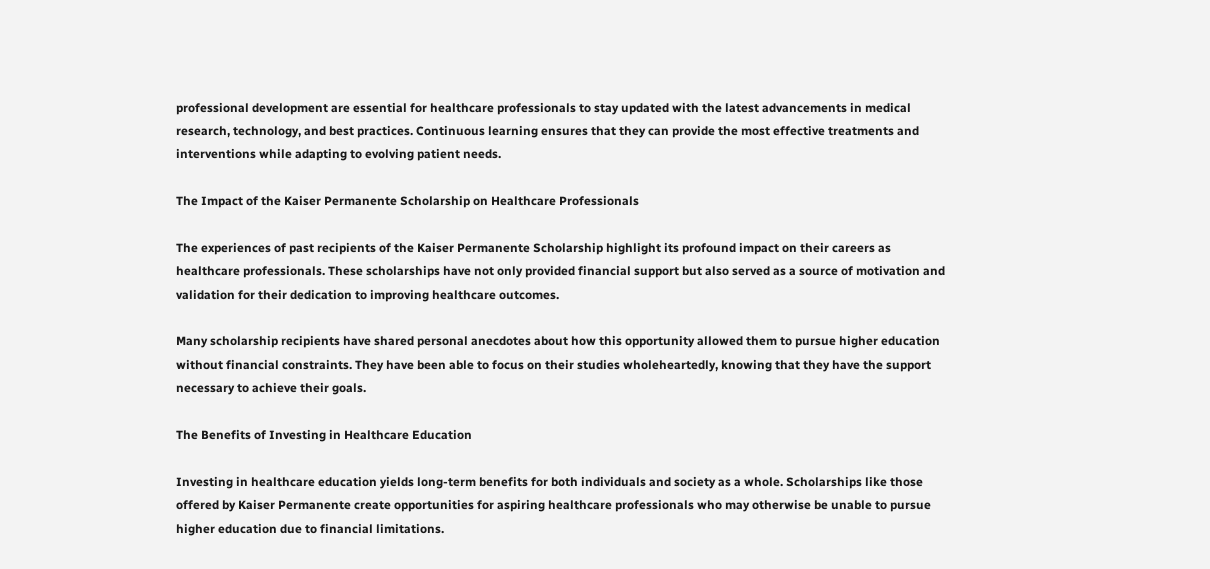professional development are essential for healthcare professionals to stay updated with the latest advancements in medical research, technology, and best practices. Continuous learning ensures that they can provide the most effective treatments and interventions while adapting to evolving patient needs.

The Impact of the Kaiser Permanente Scholarship on Healthcare Professionals

The experiences of past recipients of the Kaiser Permanente Scholarship highlight its profound impact on their careers as healthcare professionals. These scholarships have not only provided financial support but also served as a source of motivation and validation for their dedication to improving healthcare outcomes.

Many scholarship recipients have shared personal anecdotes about how this opportunity allowed them to pursue higher education without financial constraints. They have been able to focus on their studies wholeheartedly, knowing that they have the support necessary to achieve their goals.

The Benefits of Investing in Healthcare Education

Investing in healthcare education yields long-term benefits for both individuals and society as a whole. Scholarships like those offered by Kaiser Permanente create opportunities for aspiring healthcare professionals who may otherwise be unable to pursue higher education due to financial limitations.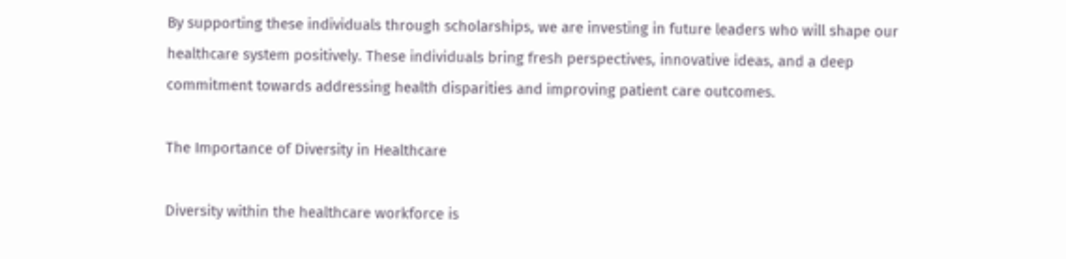By supporting these individuals through scholarships, we are investing in future leaders who will shape our healthcare system positively. These individuals bring fresh perspectives, innovative ideas, and a deep commitment towards addressing health disparities and improving patient care outcomes.

The Importance of Diversity in Healthcare

Diversity within the healthcare workforce is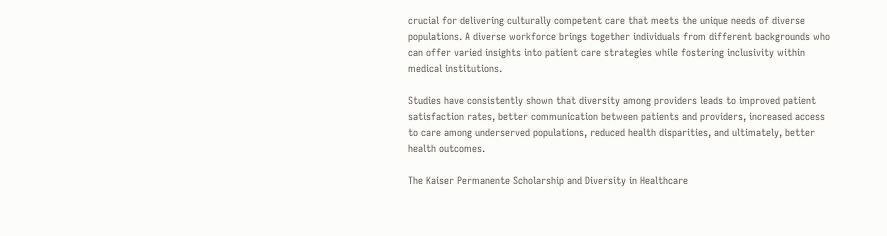crucial for delivering culturally competent care that meets the unique needs of diverse populations. A diverse workforce brings together individuals from different backgrounds who can offer varied insights into patient care strategies while fostering inclusivity within medical institutions.

Studies have consistently shown that diversity among providers leads to improved patient satisfaction rates, better communication between patients and providers, increased access to care among underserved populations, reduced health disparities, and ultimately, better health outcomes.

The Kaiser Permanente Scholarship and Diversity in Healthcare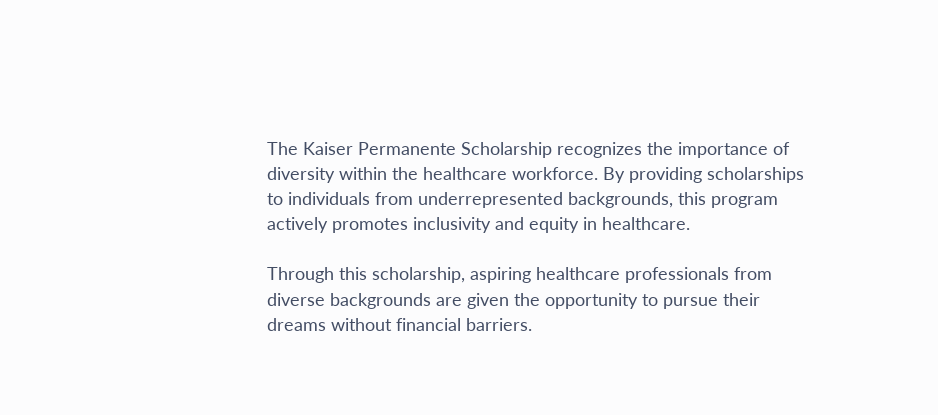The Kaiser Permanente Scholarship recognizes the importance of diversity within the healthcare workforce. By providing scholarships to individuals from underrepresented backgrounds, this program actively promotes inclusivity and equity in healthcare.

Through this scholarship, aspiring healthcare professionals from diverse backgrounds are given the opportunity to pursue their dreams without financial barriers.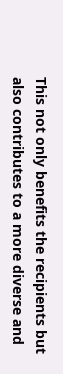This not only benefits the recipients but also contributes to a more diverse and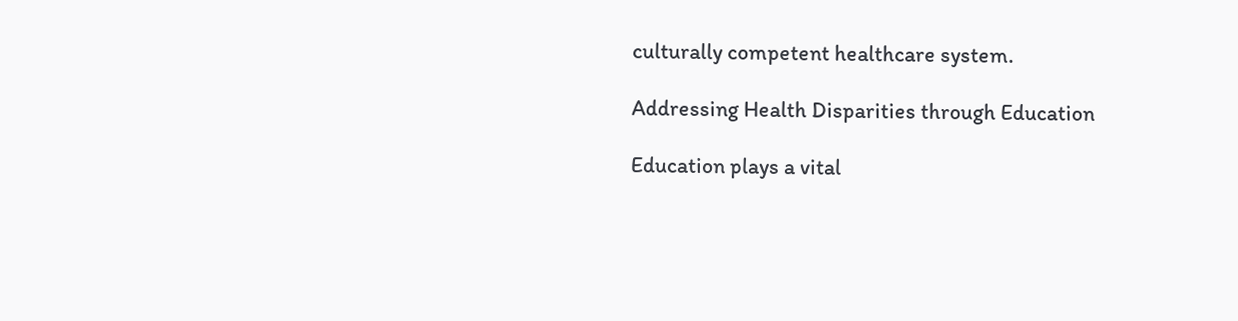culturally competent healthcare system.

Addressing Health Disparities through Education

Education plays a vital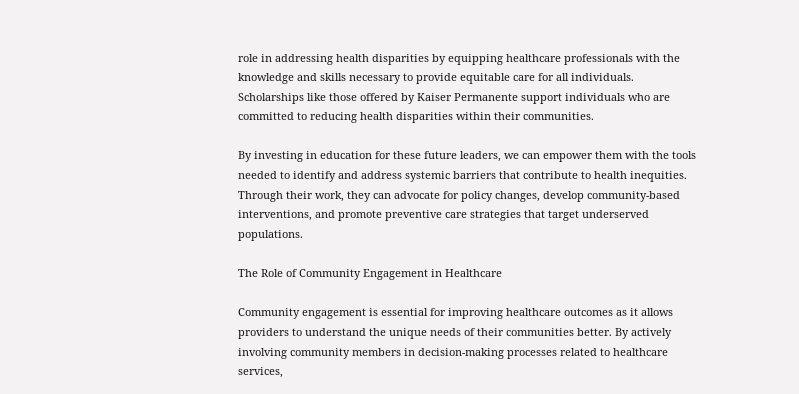role in addressing health disparities by equipping healthcare professionals with the knowledge and skills necessary to provide equitable care for all individuals. Scholarships like those offered by Kaiser Permanente support individuals who are committed to reducing health disparities within their communities.

By investing in education for these future leaders, we can empower them with the tools needed to identify and address systemic barriers that contribute to health inequities. Through their work, they can advocate for policy changes, develop community-based interventions, and promote preventive care strategies that target underserved populations.

The Role of Community Engagement in Healthcare

Community engagement is essential for improving healthcare outcomes as it allows providers to understand the unique needs of their communities better. By actively involving community members in decision-making processes related to healthcare services,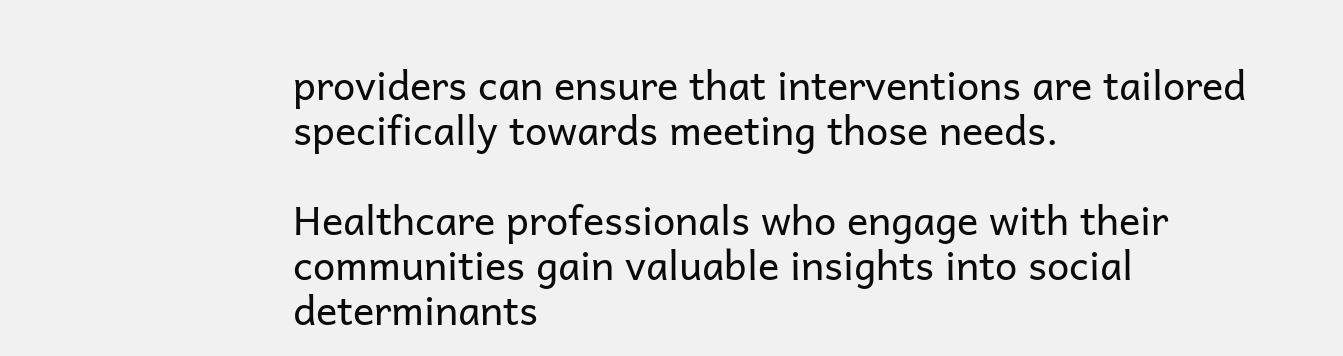providers can ensure that interventions are tailored specifically towards meeting those needs.

Healthcare professionals who engage with their communities gain valuable insights into social determinants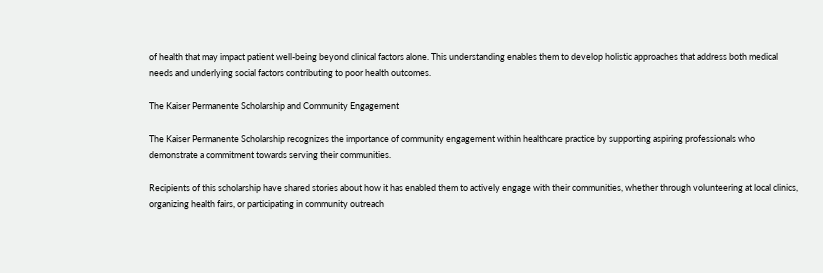of health that may impact patient well-being beyond clinical factors alone. This understanding enables them to develop holistic approaches that address both medical needs and underlying social factors contributing to poor health outcomes.

The Kaiser Permanente Scholarship and Community Engagement

The Kaiser Permanente Scholarship recognizes the importance of community engagement within healthcare practice by supporting aspiring professionals who demonstrate a commitment towards serving their communities.

Recipients of this scholarship have shared stories about how it has enabled them to actively engage with their communities, whether through volunteering at local clinics, organizing health fairs, or participating in community outreach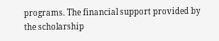programs. The financial support provided by the scholarship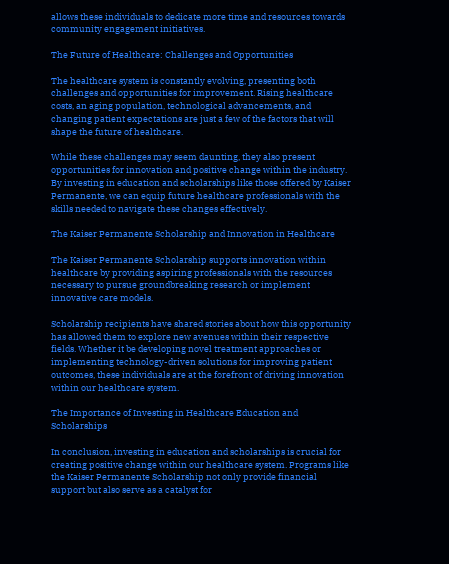allows these individuals to dedicate more time and resources towards community engagement initiatives.

The Future of Healthcare: Challenges and Opportunities

The healthcare system is constantly evolving, presenting both challenges and opportunities for improvement. Rising healthcare costs, an aging population, technological advancements, and changing patient expectations are just a few of the factors that will shape the future of healthcare.

While these challenges may seem daunting, they also present opportunities for innovation and positive change within the industry. By investing in education and scholarships like those offered by Kaiser Permanente, we can equip future healthcare professionals with the skills needed to navigate these changes effectively.

The Kaiser Permanente Scholarship and Innovation in Healthcare

The Kaiser Permanente Scholarship supports innovation within healthcare by providing aspiring professionals with the resources necessary to pursue groundbreaking research or implement innovative care models.

Scholarship recipients have shared stories about how this opportunity has allowed them to explore new avenues within their respective fields. Whether it be developing novel treatment approaches or implementing technology-driven solutions for improving patient outcomes, these individuals are at the forefront of driving innovation within our healthcare system.

The Importance of Investing in Healthcare Education and Scholarships

In conclusion, investing in education and scholarships is crucial for creating positive change within our healthcare system. Programs like the Kaiser Permanente Scholarship not only provide financial support but also serve as a catalyst for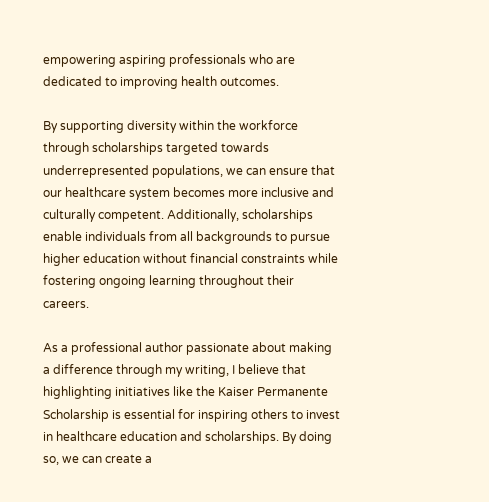empowering aspiring professionals who are dedicated to improving health outcomes.

By supporting diversity within the workforce through scholarships targeted towards underrepresented populations, we can ensure that our healthcare system becomes more inclusive and culturally competent. Additionally, scholarships enable individuals from all backgrounds to pursue higher education without financial constraints while fostering ongoing learning throughout their careers.

As a professional author passionate about making a difference through my writing, I believe that highlighting initiatives like the Kaiser Permanente Scholarship is essential for inspiring others to invest in healthcare education and scholarships. By doing so, we can create a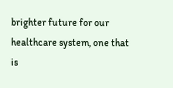brighter future for our healthcare system, one that is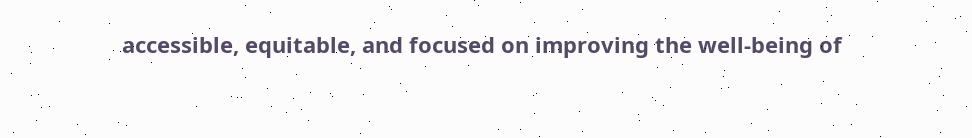accessible, equitable, and focused on improving the well-being of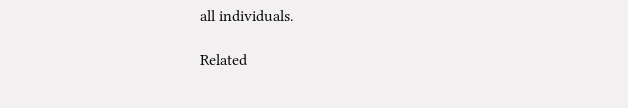all individuals.

Related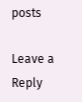posts

Leave a Reply